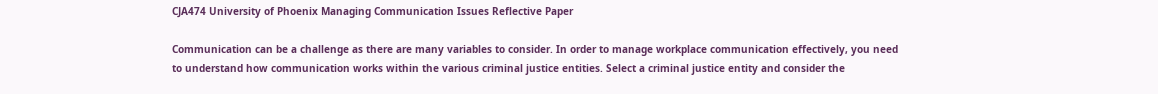CJA474 University of Phoenix Managing Communication Issues Reflective Paper

Communication can be a challenge as there are many variables to consider. In order to manage workplace communication effectively, you need to understand how communication works within the various criminal justice entities. Select a criminal justice entity and consider the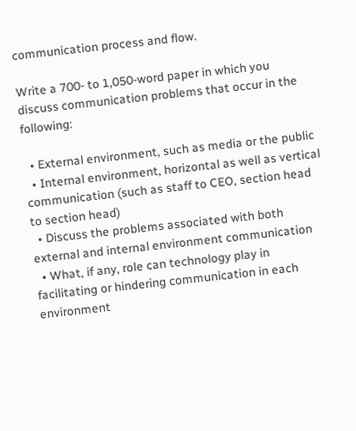communication process and flow.

Write a 700- to 1,050-word paper in which you discuss communication problems that occur in the following:

  • External environment, such as media or the public
  • Internal environment, horizontal as well as vertical communication (such as staff to CEO, section head to section head)
  • Discuss the problems associated with both external and internal environment communication
  • What, if any, role can technology play in facilitating or hindering communication in each environment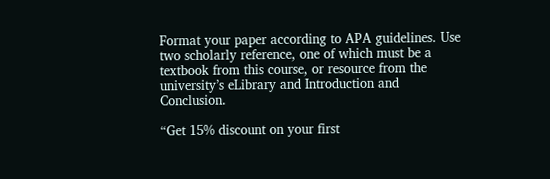Format your paper according to APA guidelines. Use two scholarly reference, one of which must be a textbook from this course, or resource from the university’s eLibrary and Introduction and Conclusion.

“Get 15% discount on your first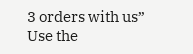3 orders with us”
Use the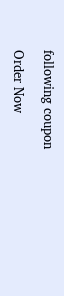following coupon

Order Now